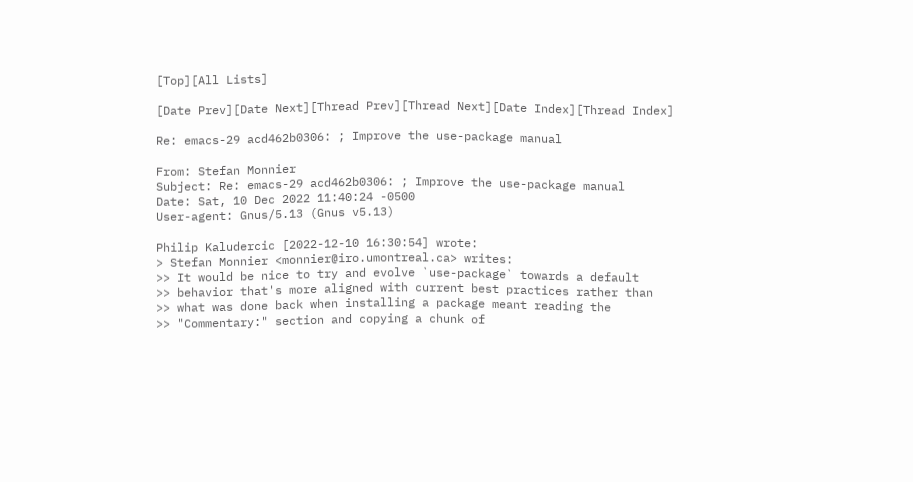[Top][All Lists]

[Date Prev][Date Next][Thread Prev][Thread Next][Date Index][Thread Index]

Re: emacs-29 acd462b0306: ; Improve the use-package manual

From: Stefan Monnier
Subject: Re: emacs-29 acd462b0306: ; Improve the use-package manual
Date: Sat, 10 Dec 2022 11:40:24 -0500
User-agent: Gnus/5.13 (Gnus v5.13)

Philip Kaludercic [2022-12-10 16:30:54] wrote:
> Stefan Monnier <monnier@iro.umontreal.ca> writes:
>> It would be nice to try and evolve `use-package` towards a default
>> behavior that's more aligned with current best practices rather than
>> what was done back when installing a package meant reading the
>> "Commentary:" section and copying a chunk of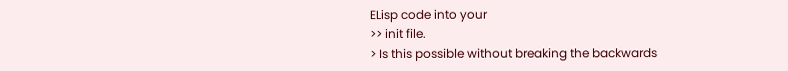ELisp code into your
>> init file.
> Is this possible without breaking the backwards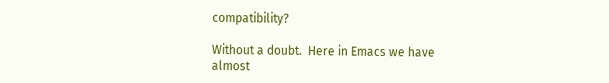compatibility?

Without a doubt.  Here in Emacs we have almost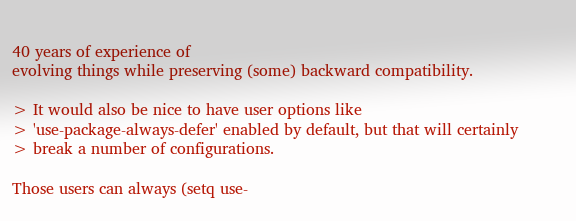40 years of experience of
evolving things while preserving (some) backward compatibility.

> It would also be nice to have user options like
> 'use-package-always-defer' enabled by default, but that will certainly
> break a number of configurations.

Those users can always (setq use-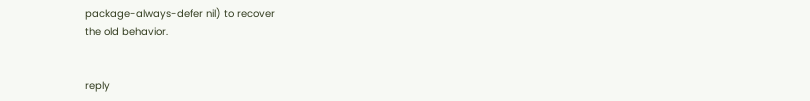package-always-defer nil) to recover
the old behavior.


reply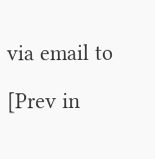via email to

[Prev in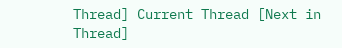Thread] Current Thread [Next in Thread]